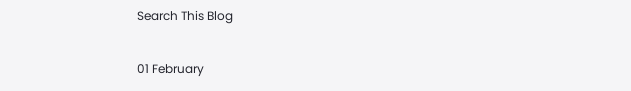Search This Blog

01 February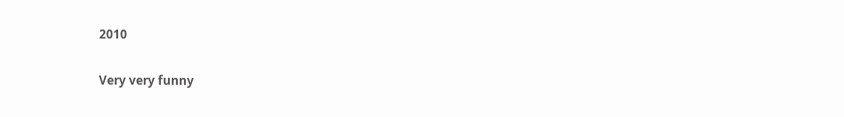2010

Very very funny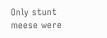Only stunt meese were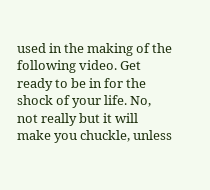used in the making of the following video. Get ready to be in for the shock of your life. No, not really but it will make you chuckle, unless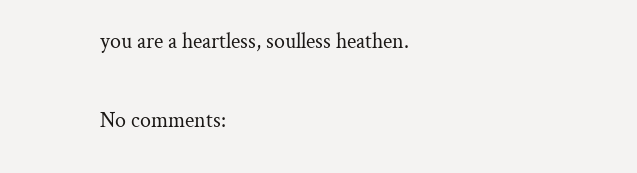you are a heartless, soulless heathen.

No comments: